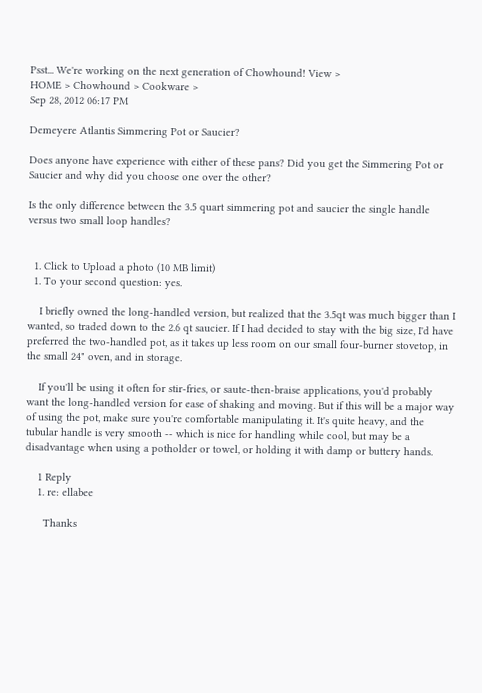Psst... We're working on the next generation of Chowhound! View >
HOME > Chowhound > Cookware >
Sep 28, 2012 06:17 PM

Demeyere Atlantis Simmering Pot or Saucier?

Does anyone have experience with either of these pans? Did you get the Simmering Pot or Saucier and why did you choose one over the other?

Is the only difference between the 3.5 quart simmering pot and saucier the single handle versus two small loop handles?


  1. Click to Upload a photo (10 MB limit)
  1. To your second question: yes.

    I briefly owned the long-handled version, but realized that the 3.5qt was much bigger than I wanted, so traded down to the 2.6 qt saucier. If I had decided to stay with the big size, I'd have preferred the two-handled pot, as it takes up less room on our small four-burner stovetop, in the small 24" oven, and in storage.

    If you'll be using it often for stir-fries, or saute-then-braise applications, you'd probably want the long-handled version for ease of shaking and moving. But if this will be a major way of using the pot, make sure you're comfortable manipulating it. It's quite heavy, and the tubular handle is very smooth -- which is nice for handling while cool, but may be a disadvantage when using a potholder or towel, or holding it with damp or buttery hands.

    1 Reply
    1. re: ellabee

      Thanks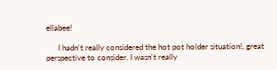ellabee!

      I hadn't really considered the hot pot holder situation!, great perspective to consider. I wasn't really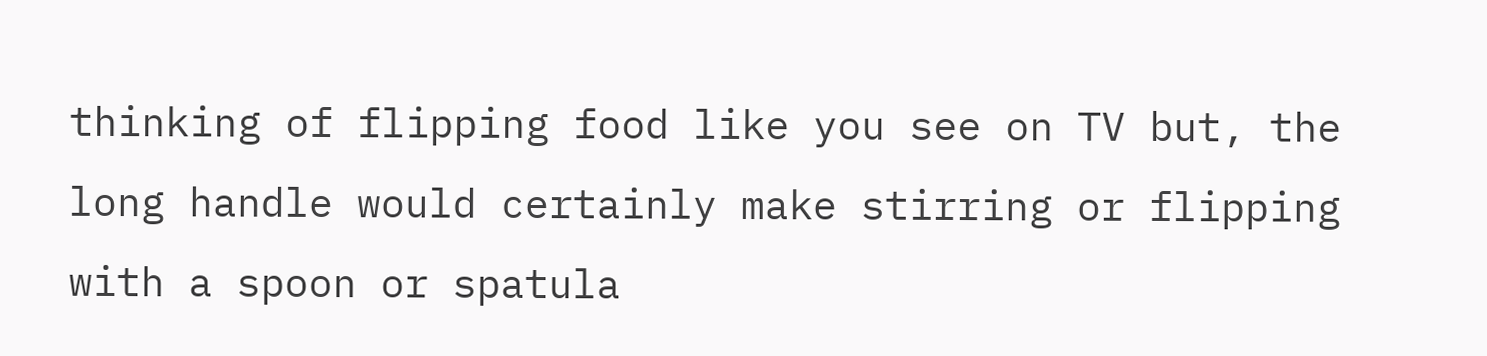thinking of flipping food like you see on TV but, the long handle would certainly make stirring or flipping with a spoon or spatula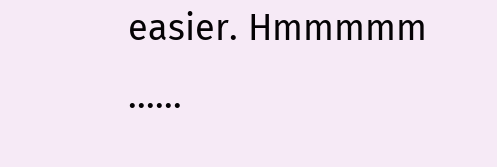easier. Hmmmmm ......